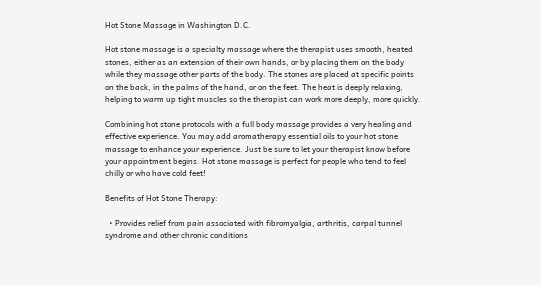Hot Stone Massage in Washington D.C.

Hot stone massage is a specialty massage where the therapist uses smooth, heated stones, either as an extension of their own hands, or by placing them on the body while they massage other parts of the body. The stones are placed at specific points on the back, in the palms of the hand, or on the feet. The heat is deeply relaxing, helping to warm up tight muscles so the therapist can work more deeply, more quickly.

Combining hot stone protocols with a full body massage provides a very healing and effective experience. You may add aromatherapy essential oils to your hot stone massage to enhance your experience. Just be sure to let your therapist know before your appointment begins. Hot stone massage is perfect for people who tend to feel chilly or who have cold feet!

Benefits of Hot Stone Therapy:

  • Provides relief from pain associated with fibromyalgia, arthritis, carpal tunnel syndrome and other chronic conditions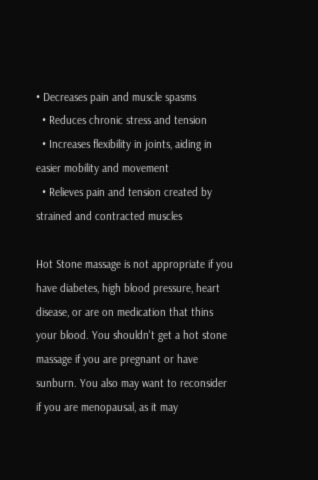• Decreases pain and muscle spasms
  • Reduces chronic stress and tension
  • Increases flexibility in joints, aiding in easier mobility and movement
  • Relieves pain and tension created by strained and contracted muscles

Hot Stone massage is not appropriate if you have diabetes, high blood pressure, heart disease, or are on medication that thins your blood. You shouldn't get a hot stone massage if you are pregnant or have sunburn. You also may want to reconsider if you are menopausal, as it may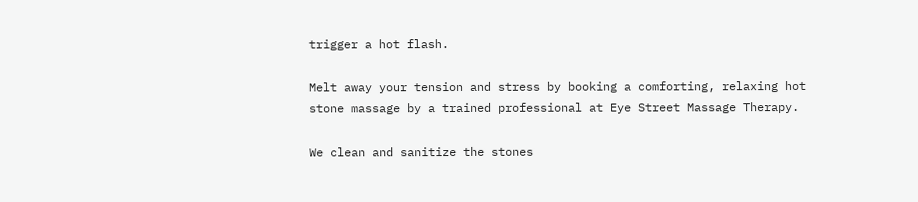trigger a hot flash.

Melt away your tension and stress by booking a comforting, relaxing hot stone massage by a trained professional at Eye Street Massage Therapy.

We clean and sanitize the stones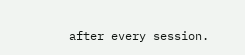after every session.